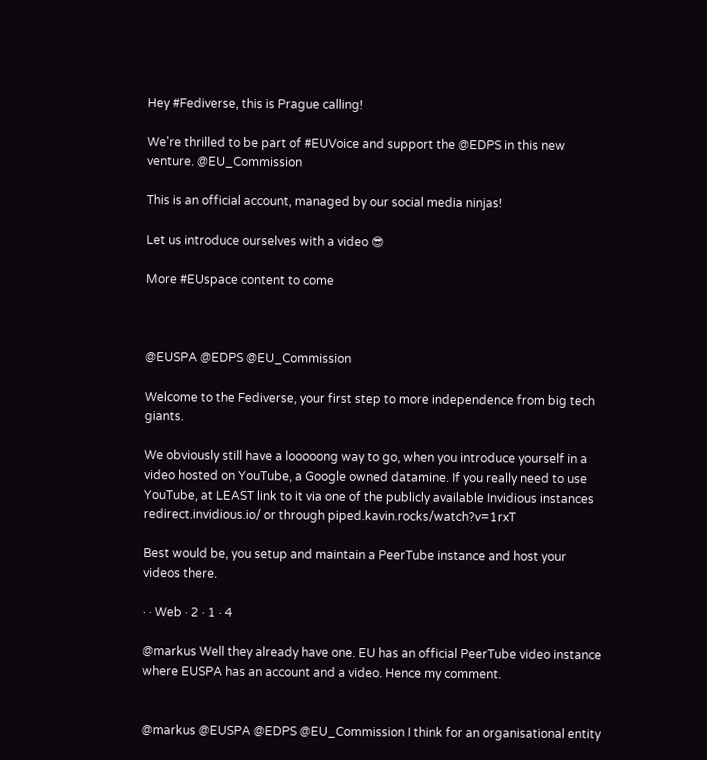Hey #Fediverse, this is Prague calling!

We're thrilled to be part of #EUVoice and support the @EDPS in this new venture. @EU_Commission

This is an official account, managed by our social media ninjas!

Let us introduce ourselves with a video 😎

More #EUspace content to come



@EUSPA @EDPS @EU_Commission

Welcome to the Fediverse, your first step to more independence from big tech giants.

We obviously still have a looooong way to go, when you introduce yourself in a video hosted on YouTube, a Google owned datamine. If you really need to use YouTube, at LEAST link to it via one of the publicly available Invidious instances redirect.invidious.io/ or through piped.kavin.rocks/watch?v=1rxT

Best would be, you setup and maintain a PeerTube instance and host your videos there.

· · Web · 2 · 1 · 4

@markus Well they already have one. EU has an official PeerTube video instance where EUSPA has an account and a video. Hence my comment.


@markus @EUSPA @EDPS @EU_Commission I think for an organisational entity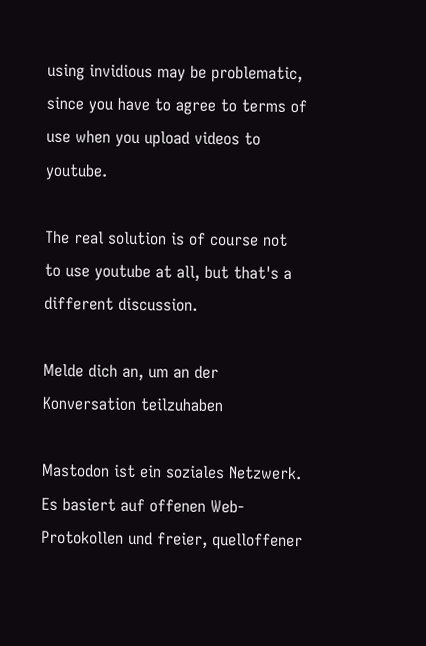using invidious may be problematic, since you have to agree to terms of use when you upload videos to youtube.

The real solution is of course not to use youtube at all, but that's a different discussion.

Melde dich an, um an der Konversation teilzuhaben

Mastodon ist ein soziales Netzwerk. Es basiert auf offenen Web-Protokollen und freier, quelloffener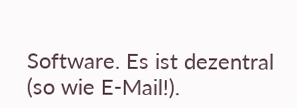Software. Es ist dezentral (so wie E-Mail!).